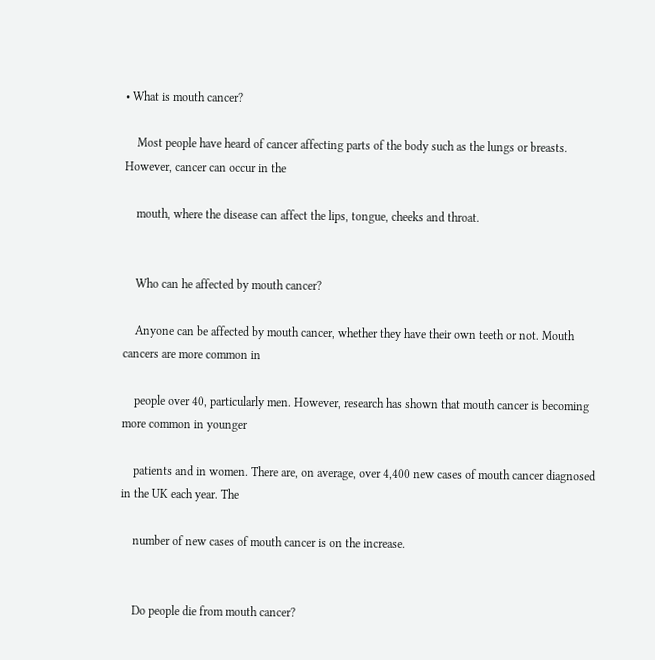• What is mouth cancer?

    Most people have heard of cancer affecting parts of the body such as the lungs or breasts. However, cancer can occur in the

    mouth, where the disease can affect the lips, tongue, cheeks and throat.


    Who can he affected by mouth cancer?

    Anyone can be affected by mouth cancer, whether they have their own teeth or not. Mouth cancers are more common in

    people over 40, particularly men. However, research has shown that mouth cancer is becoming more common in younger

    patients and in women. There are, on average, over 4,400 new cases of mouth cancer diagnosed in the UK each year. The

    number of new cases of mouth cancer is on the increase.


    Do people die from mouth cancer?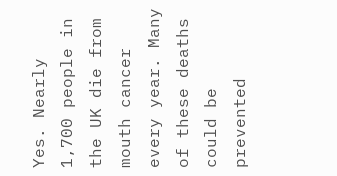Yes. Nearly 1,700 people in the UK die from mouth cancer every year. Many of these deaths could be prevented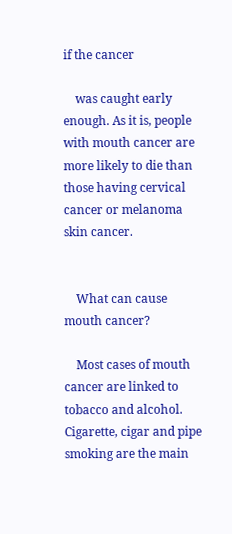if the cancer

    was caught early enough. As it is, people with mouth cancer are more likely to die than those having cervical cancer or melanoma skin cancer.


    What can cause mouth cancer?

    Most cases of mouth cancer are linked to tobacco and alcohol. Cigarette, cigar and pipe smoking are the main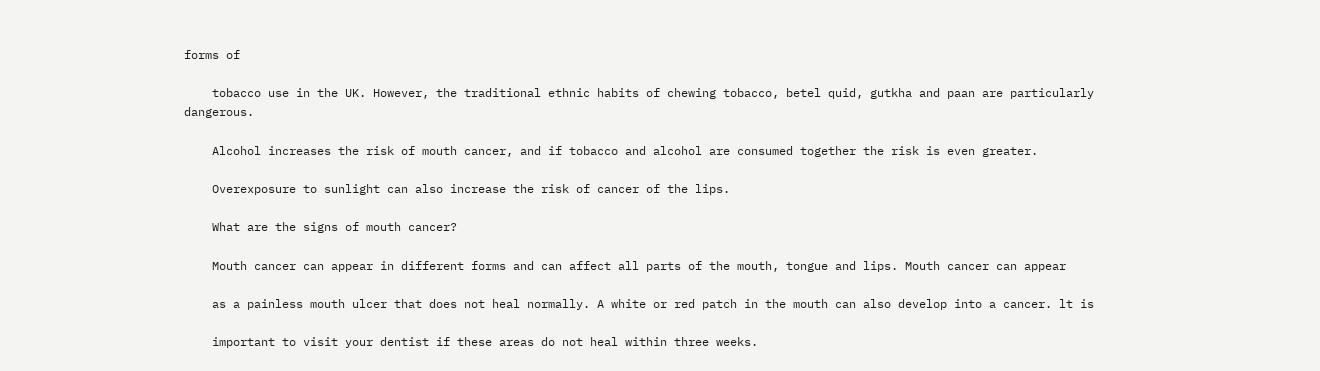forms of

    tobacco use in the UK. However, the traditional ethnic habits of chewing tobacco, betel quid, gutkha and paan are particularly dangerous.

    Alcohol increases the risk of mouth cancer, and if tobacco and alcohol are consumed together the risk is even greater.

    Overexposure to sunlight can also increase the risk of cancer of the lips.

    What are the signs of mouth cancer?

    Mouth cancer can appear in different forms and can affect all parts of the mouth, tongue and lips. Mouth cancer can appear

    as a painless mouth ulcer that does not heal normally. A white or red patch in the mouth can also develop into a cancer. lt is

    important to visit your dentist if these areas do not heal within three weeks.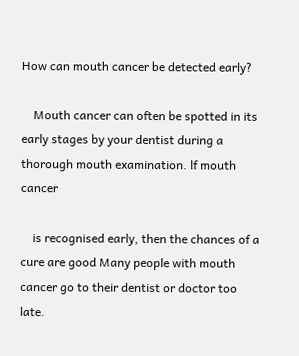How can mouth cancer be detected early?

    Mouth cancer can often be spotted in its early stages by your dentist during a thorough mouth examination. lf mouth cancer

    is recognised early, then the chances of a cure are good Many people with mouth cancer go to their dentist or doctor too late.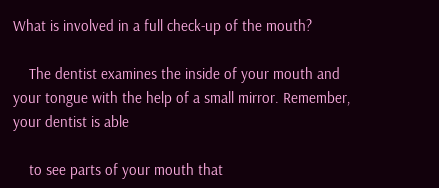What is involved in a full check-up of the mouth?

    The dentist examines the inside of your mouth and your tongue with the help of a small mirror. Remember, your dentist is able

    to see parts of your mouth that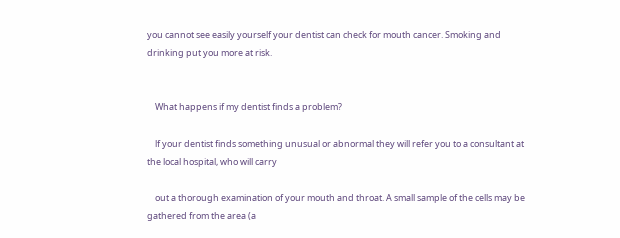you cannot see easily yourself your dentist can check for mouth cancer. Smoking and drinking put you more at risk.


    What happens if my dentist finds a problem?

    lf your dentist finds something unusual or abnormal they will refer you to a consultant at the local hospital, who will carry

    out a thorough examination of your mouth and throat. A small sample of the cells may be gathered from the area (a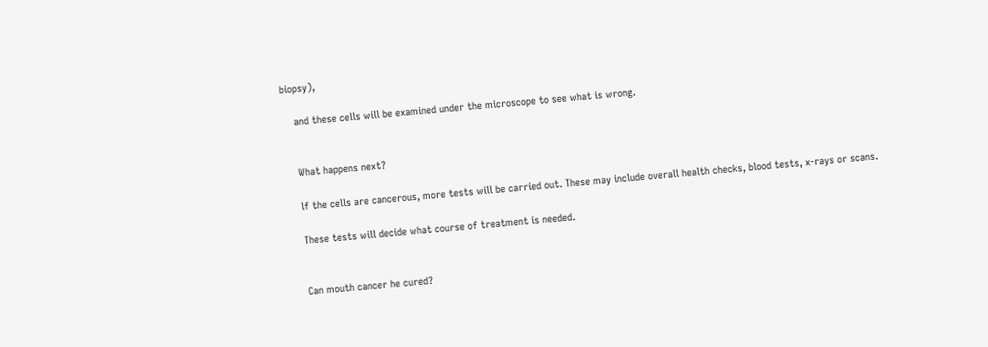biopsy),

    and these cells will be examined under the microscope to see what is wrong.


    What happens next?

    lf the cells are cancerous, more tests will be carried out. These may include overall health checks, blood tests, x-rays or scans.

    These tests will decide what course of treatment is needed.


    Can mouth cancer he cured?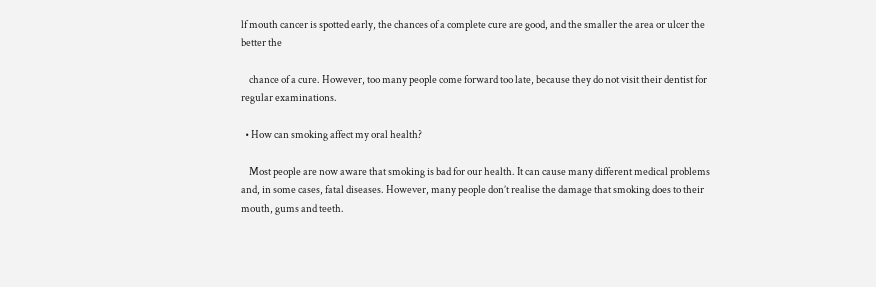lf mouth cancer is spotted early, the chances of a complete cure are good, and the smaller the area or ulcer the better the

    chance of a cure. However, too many people come forward too late, because they do not visit their dentist for regular examinations.

  • How can smoking affect my oral health?

    Most people are now aware that smoking is bad for our health. It can cause many different medical problems and, in some cases, fatal diseases. However, many people don’t realise the damage that smoking does to their mouth, gums and teeth.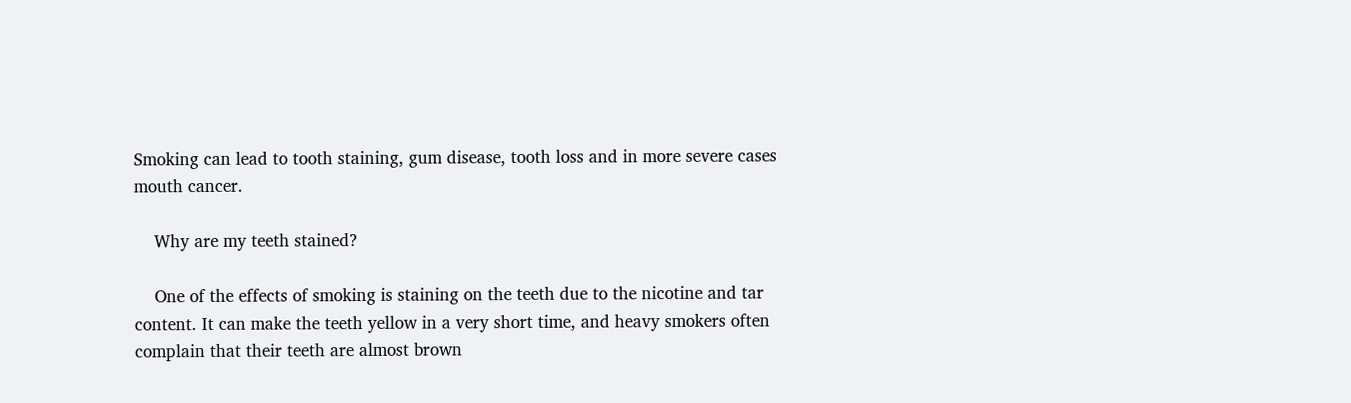Smoking can lead to tooth staining, gum disease, tooth loss and in more severe cases mouth cancer.

    Why are my teeth stained?

    One of the effects of smoking is staining on the teeth due to the nicotine and tar content. It can make the teeth yellow in a very short time, and heavy smokers often complain that their teeth are almost brown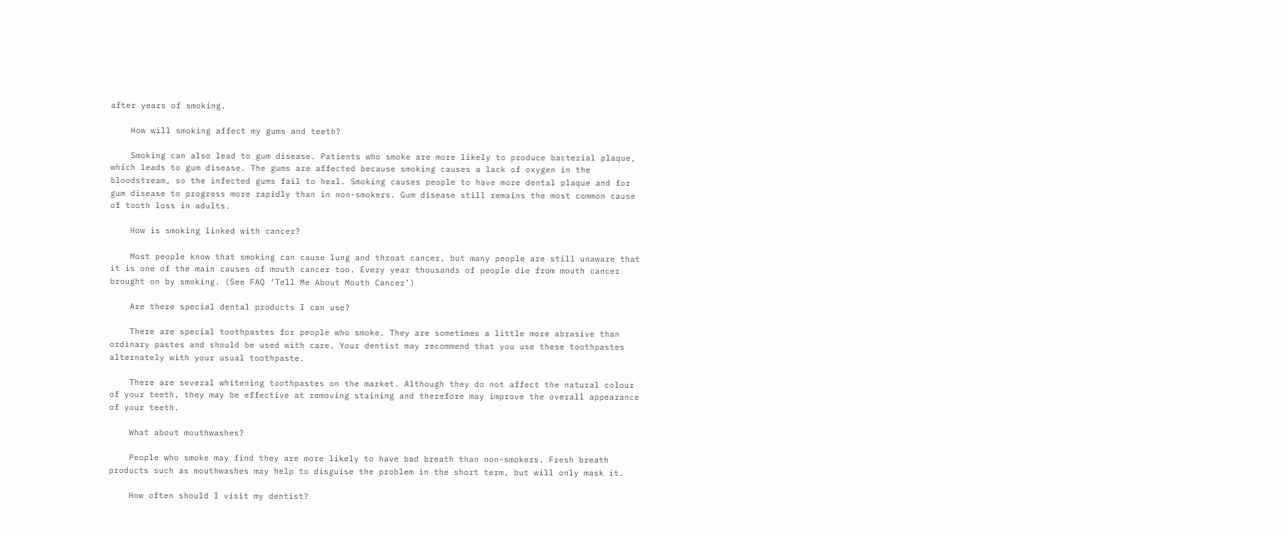after years of smoking.

    How will smoking affect my gums and teeth?

    Smoking can also lead to gum disease. Patients who smoke are more likely to produce bacterial plaque, which leads to gum disease. The gums are affected because smoking causes a lack of oxygen in the bloodstream, so the infected gums fail to heal. Smoking causes people to have more dental plaque and for gum disease to progress more rapidly than in non-smokers. Gum disease still remains the most common cause of tooth loss in adults.

    How is smoking linked with cancer?

    Most people know that smoking can cause lung and throat cancer, but many people are still unaware that it is one of the main causes of mouth cancer too. Every year thousands of people die from mouth cancer brought on by smoking. (See FAQ ‘Tell Me About Mouth Cancer’)

    Are there special dental products I can use?

    There are special toothpastes for people who smoke. They are sometimes a little more abrasive than ordinary pastes and should be used with care. Your dentist may recommend that you use these toothpastes alternately with your usual toothpaste.

    There are several whitening toothpastes on the market. Although they do not affect the natural colour of your teeth, they may be effective at removing staining and therefore may improve the overall appearance of your teeth.

    What about mouthwashes?

    People who smoke may find they are more likely to have bad breath than non-smokers. Fresh breath products such as mouthwashes may help to disguise the problem in the short term, but will only mask it.

    How often should I visit my dentist?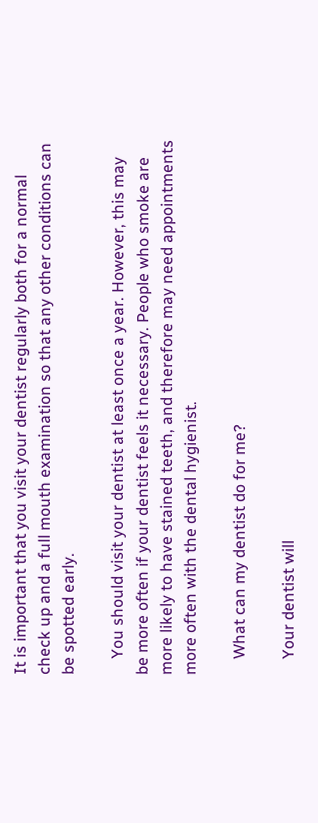It is important that you visit your dentist regularly both for a normal check up and a full mouth examination so that any other conditions can be spotted early.

    You should visit your dentist at least once a year. However, this may be more often if your dentist feels it necessary. People who smoke are more likely to have stained teeth, and therefore may need appointments more often with the dental hygienist.

    What can my dentist do for me?

    Your dentist will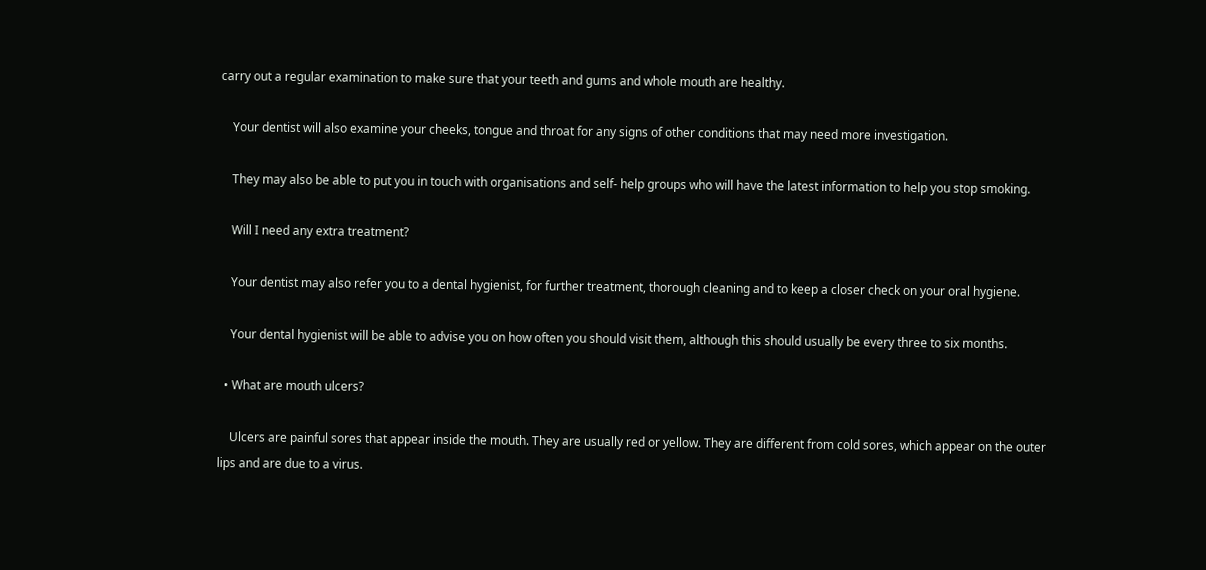carry out a regular examination to make sure that your teeth and gums and whole mouth are healthy.

    Your dentist will also examine your cheeks, tongue and throat for any signs of other conditions that may need more investigation.

    They may also be able to put you in touch with organisations and self- help groups who will have the latest information to help you stop smoking.

    Will I need any extra treatment?

    Your dentist may also refer you to a dental hygienist, for further treatment, thorough cleaning and to keep a closer check on your oral hygiene.

    Your dental hygienist will be able to advise you on how often you should visit them, although this should usually be every three to six months.

  • What are mouth ulcers?

    Ulcers are painful sores that appear inside the mouth. They are usually red or yellow. They are different from cold sores, which appear on the outer lips and are due to a virus.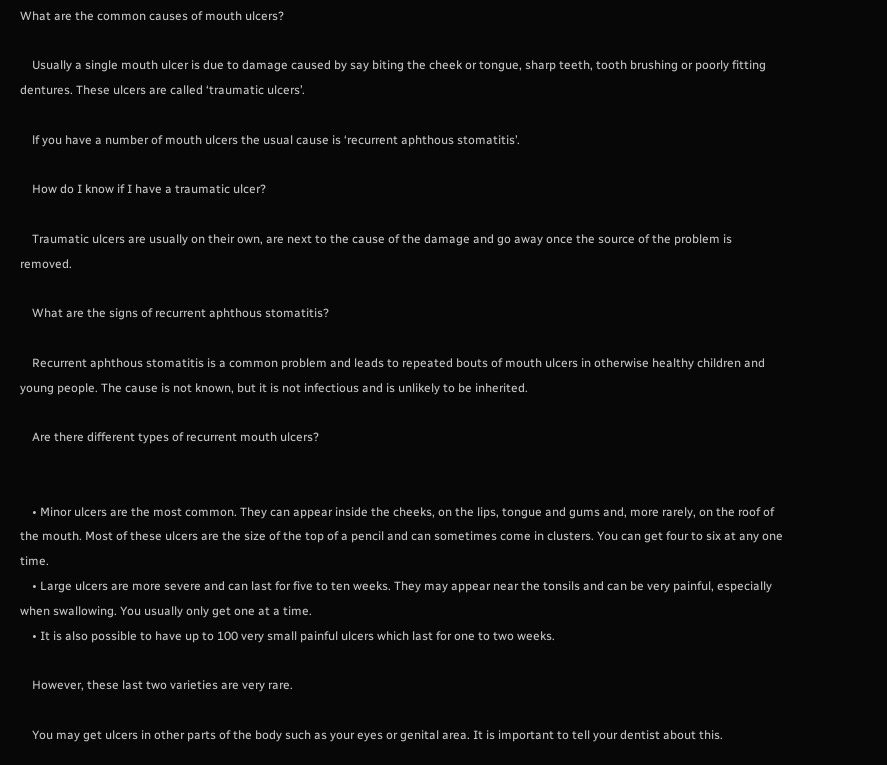What are the common causes of mouth ulcers?

    Usually a single mouth ulcer is due to damage caused by say biting the cheek or tongue, sharp teeth, tooth brushing or poorly fitting dentures. These ulcers are called ‘traumatic ulcers’.

    lf you have a number of mouth ulcers the usual cause is ‘recurrent aphthous stomatitis’.

    How do I know if I have a traumatic ulcer?

    Traumatic ulcers are usually on their own, are next to the cause of the damage and go away once the source of the problem is removed.

    What are the signs of recurrent aphthous stomatitis?

    Recurrent aphthous stomatitis is a common problem and leads to repeated bouts of mouth ulcers in otherwise healthy children and young people. The cause is not known, but it is not infectious and is unlikely to be inherited.

    Are there different types of recurrent mouth ulcers?


    • Minor ulcers are the most common. They can appear inside the cheeks, on the lips, tongue and gums and, more rarely, on the roof of the mouth. Most of these ulcers are the size of the top of a pencil and can sometimes come in clusters. You can get four to six at any one time.
    • Large ulcers are more severe and can last for five to ten weeks. They may appear near the tonsils and can be very painful, especially when swallowing. You usually only get one at a time.
    • It is also possible to have up to 100 very small painful ulcers which last for one to two weeks.

    However, these last two varieties are very rare.

    You may get ulcers in other parts of the body such as your eyes or genital area. It is important to tell your dentist about this.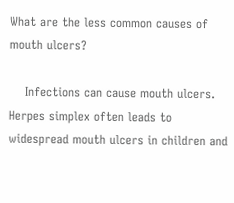What are the less common causes of mouth ulcers?

    Infections can cause mouth ulcers. Herpes simplex often leads to widespread mouth ulcers in children and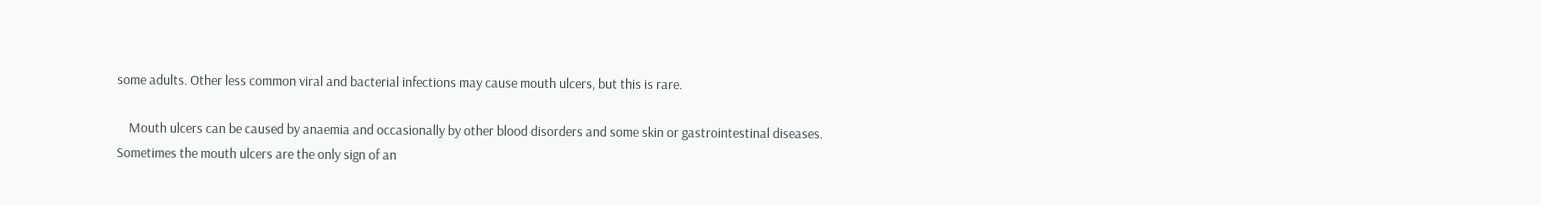some adults. Other less common viral and bacterial infections may cause mouth ulcers, but this is rare.

    Mouth ulcers can be caused by anaemia and occasionally by other blood disorders and some skin or gastrointestinal diseases. Sometimes the mouth ulcers are the only sign of an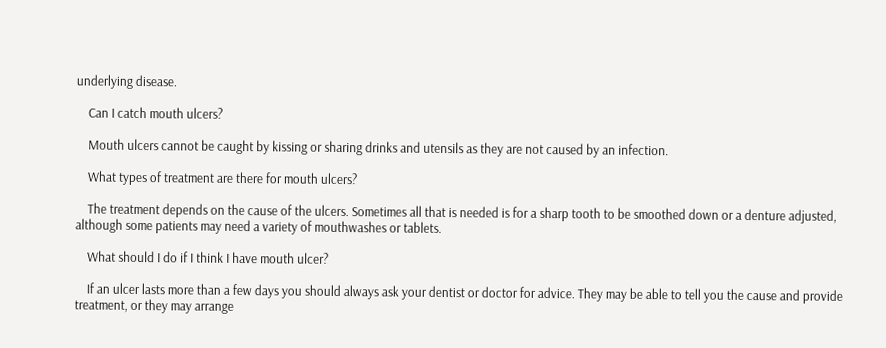underlying disease.

    Can I catch mouth ulcers?

    Mouth ulcers cannot be caught by kissing or sharing drinks and utensils as they are not caused by an infection.

    What types of treatment are there for mouth ulcers?

    The treatment depends on the cause of the ulcers. Sometimes all that is needed is for a sharp tooth to be smoothed down or a denture adjusted, although some patients may need a variety of mouthwashes or tablets.

    What should I do if I think I have mouth ulcer?

    If an ulcer lasts more than a few days you should always ask your dentist or doctor for advice. They may be able to tell you the cause and provide treatment, or they may arrange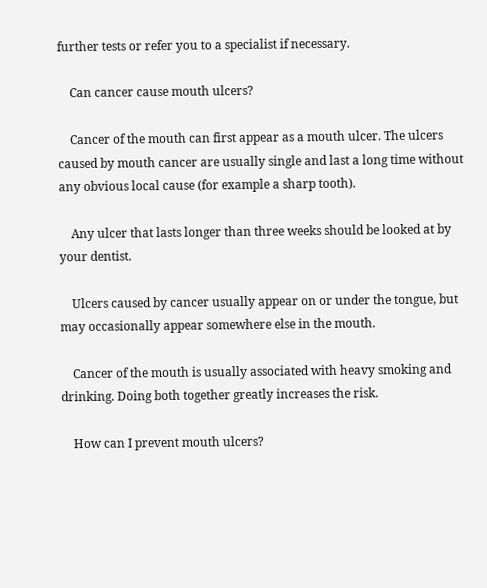further tests or refer you to a specialist if necessary.

    Can cancer cause mouth ulcers?

    Cancer of the mouth can first appear as a mouth ulcer. The ulcers caused by mouth cancer are usually single and last a long time without any obvious local cause (for example a sharp tooth).

    Any ulcer that lasts longer than three weeks should be looked at by your dentist.

    Ulcers caused by cancer usually appear on or under the tongue, but may occasionally appear somewhere else in the mouth.

    Cancer of the mouth is usually associated with heavy smoking and drinking. Doing both together greatly increases the risk.

    How can I prevent mouth ulcers?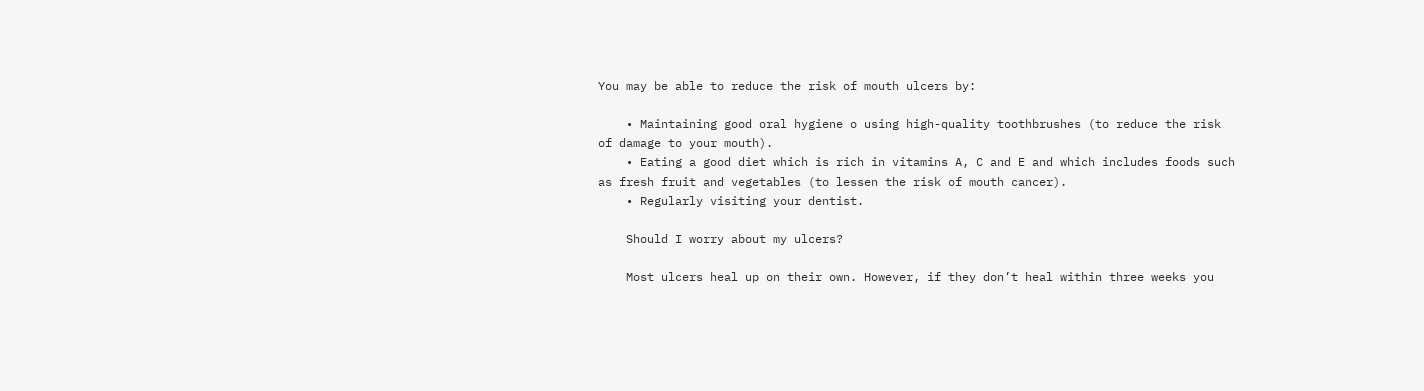You may be able to reduce the risk of mouth ulcers by:

    • Maintaining good oral hygiene o using high-quality toothbrushes (to reduce the risk of damage to your mouth).
    • Eating a good diet which is rich in vitamins A, C and E and which includes foods such as fresh fruit and vegetables (to lessen the risk of mouth cancer).
    • Regularly visiting your dentist.

    Should I worry about my ulcers?

    Most ulcers heal up on their own. However, if they don’t heal within three weeks you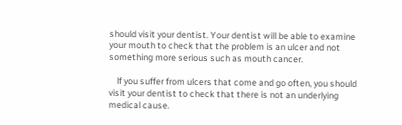should visit your dentist. Your dentist will be able to examine your mouth to check that the problem is an ulcer and not something more serious such as mouth cancer.

    lf you suffer from ulcers that come and go often, you should visit your dentist to check that there is not an underlying medical cause.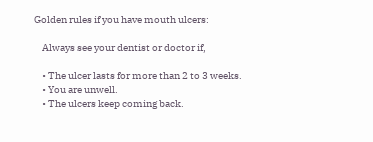Golden rules if you have mouth ulcers:

    Always see your dentist or doctor if,

    • The ulcer lasts for more than 2 to 3 weeks.
    • You are unwell.
    • The ulcers keep coming back.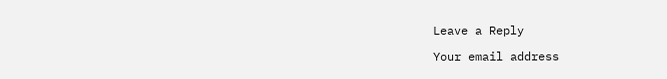Leave a Reply

Your email address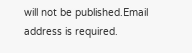will not be published.Email address is required.